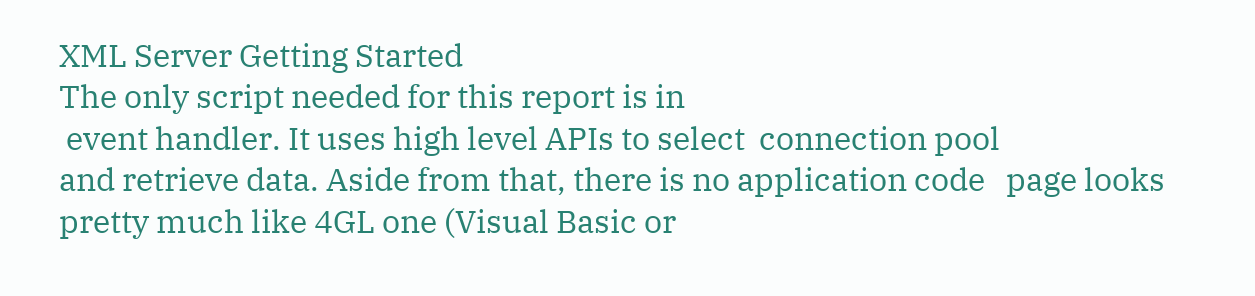XML Server Getting Started
The only script needed for this report is in
 event handler. It uses high level APIs to select  connection pool
and retrieve data. Aside from that, there is no application code   page looks pretty much like 4GL one (Visual Basic or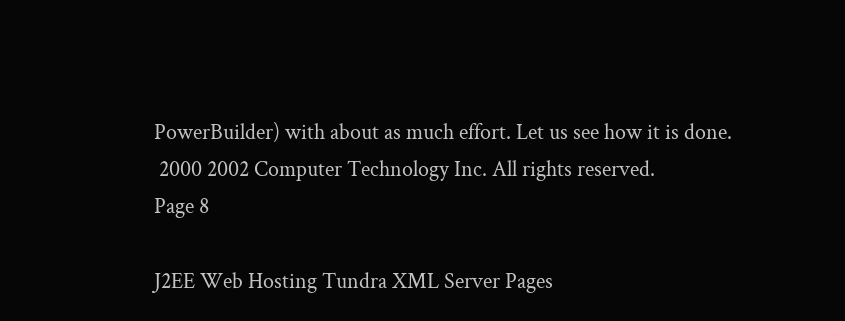PowerBuilder) with about as much effort. Let us see how it is done.
 2000 2002 Computer Technology Inc. All rights reserved.
Page 8

J2EE Web Hosting Tundra XML Server Pages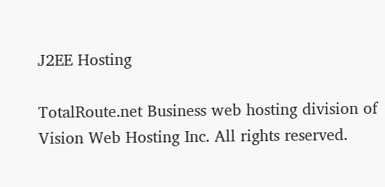J2EE Hosting

TotalRoute.net Business web hosting division of Vision Web Hosting Inc. All rights reserved.